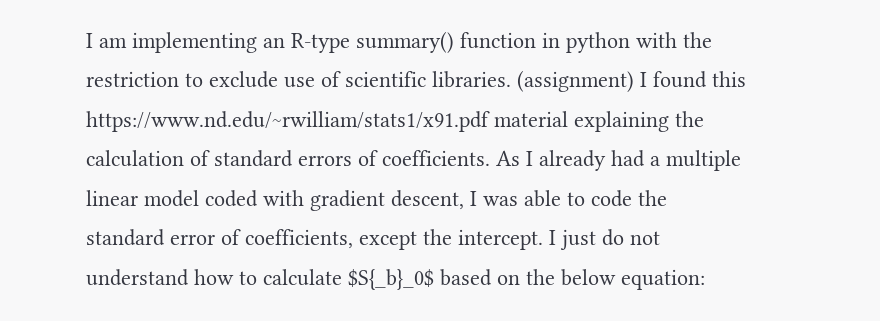I am implementing an R-type summary() function in python with the restriction to exclude use of scientific libraries. (assignment) I found this https://www.nd.edu/~rwilliam/stats1/x91.pdf material explaining the calculation of standard errors of coefficients. As I already had a multiple linear model coded with gradient descent, I was able to code the standard error of coefficients, except the intercept. I just do not understand how to calculate $S{_b}_0$ based on the below equation: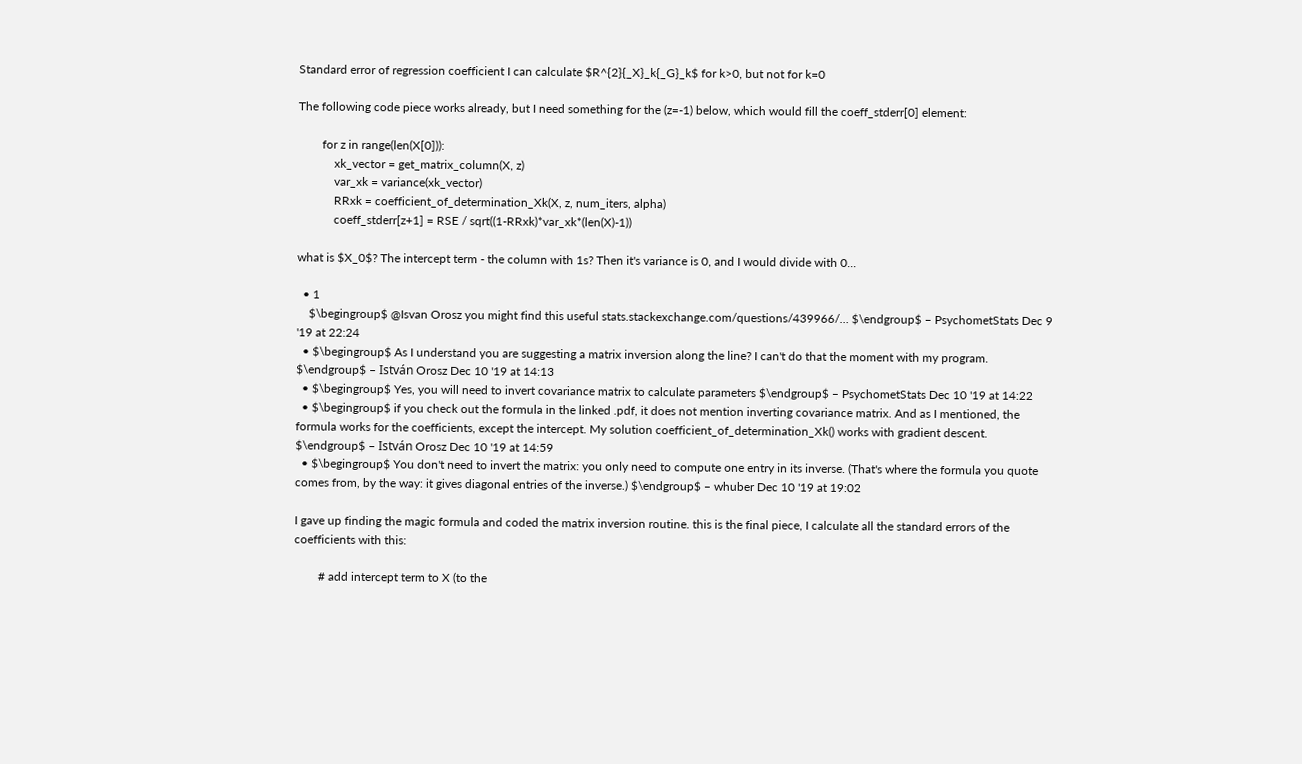Standard error of regression coefficient I can calculate $R^{2}{_X}_k{_G}_k$ for k>0, but not for k=0

The following code piece works already, but I need something for the (z=-1) below, which would fill the coeff_stderr[0] element:

        for z in range(len(X[0])):
            xk_vector = get_matrix_column(X, z)
            var_xk = variance(xk_vector)
            RRxk = coefficient_of_determination_Xk(X, z, num_iters, alpha)
            coeff_stderr[z+1] = RSE / sqrt((1-RRxk)*var_xk*(len(X)-1))

what is $X_0$? The intercept term - the column with 1s? Then it's variance is 0, and I would divide with 0...

  • 1
    $\begingroup$ @Isvan Orosz you might find this useful stats.stackexchange.com/questions/439966/… $\endgroup$ – PsychometStats Dec 9 '19 at 22:24
  • $\begingroup$ As I understand you are suggesting a matrix inversion along the line? I can't do that the moment with my program. $\endgroup$ – István Orosz Dec 10 '19 at 14:13
  • $\begingroup$ Yes, you will need to invert covariance matrix to calculate parameters $\endgroup$ – PsychometStats Dec 10 '19 at 14:22
  • $\begingroup$ if you check out the formula in the linked .pdf, it does not mention inverting covariance matrix. And as I mentioned, the formula works for the coefficients, except the intercept. My solution coefficient_of_determination_Xk() works with gradient descent. $\endgroup$ – István Orosz Dec 10 '19 at 14:59
  • $\begingroup$ You don't need to invert the matrix: you only need to compute one entry in its inverse. (That's where the formula you quote comes from, by the way: it gives diagonal entries of the inverse.) $\endgroup$ – whuber Dec 10 '19 at 19:02

I gave up finding the magic formula and coded the matrix inversion routine. this is the final piece, I calculate all the standard errors of the coefficients with this:

        # add intercept term to X (to the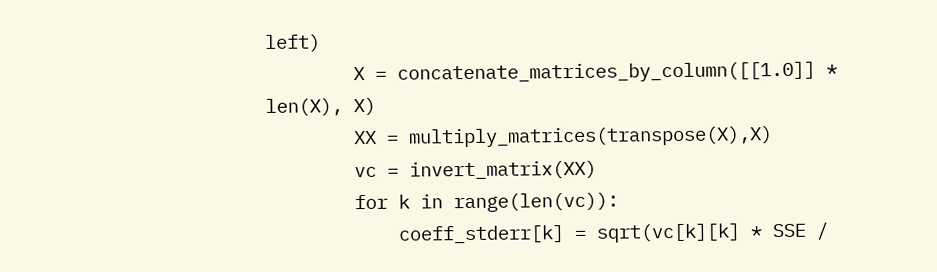left)
        X = concatenate_matrices_by_column([[1.0]] * len(X), X)
        XX = multiply_matrices(transpose(X),X)
        vc = invert_matrix(XX)
        for k in range(len(vc)):
            coeff_stderr[k] = sqrt(vc[k][k] * SSE /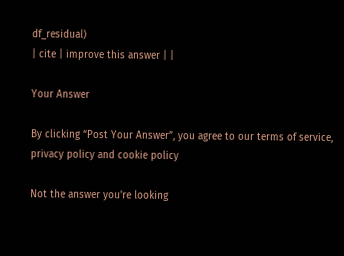df_residual)
| cite | improve this answer | |

Your Answer

By clicking “Post Your Answer”, you agree to our terms of service, privacy policy and cookie policy

Not the answer you're looking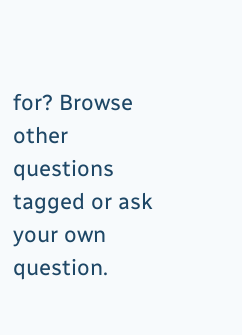for? Browse other questions tagged or ask your own question.